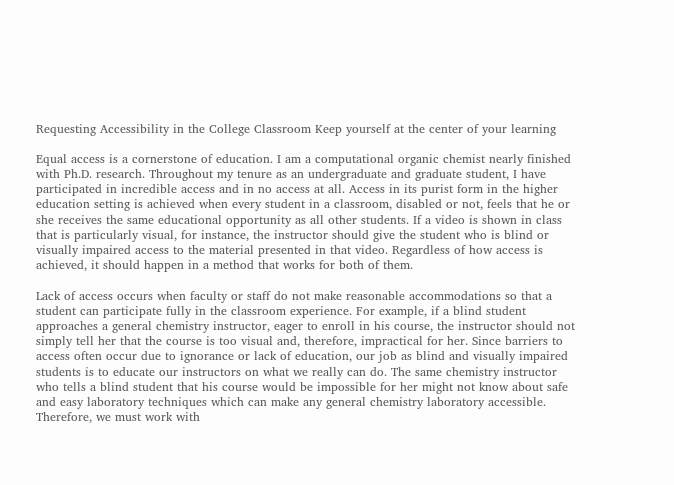Requesting Accessibility in the College Classroom Keep yourself at the center of your learning

Equal access is a cornerstone of education. I am a computational organic chemist nearly finished with Ph.D. research. Throughout my tenure as an undergraduate and graduate student, I have participated in incredible access and in no access at all. Access in its purist form in the higher education setting is achieved when every student in a classroom, disabled or not, feels that he or she receives the same educational opportunity as all other students. If a video is shown in class that is particularly visual, for instance, the instructor should give the student who is blind or visually impaired access to the material presented in that video. Regardless of how access is achieved, it should happen in a method that works for both of them.

Lack of access occurs when faculty or staff do not make reasonable accommodations so that a student can participate fully in the classroom experience. For example, if a blind student approaches a general chemistry instructor, eager to enroll in his course, the instructor should not simply tell her that the course is too visual and, therefore, impractical for her. Since barriers to access often occur due to ignorance or lack of education, our job as blind and visually impaired students is to educate our instructors on what we really can do. The same chemistry instructor who tells a blind student that his course would be impossible for her might not know about safe and easy laboratory techniques which can make any general chemistry laboratory accessible. Therefore, we must work with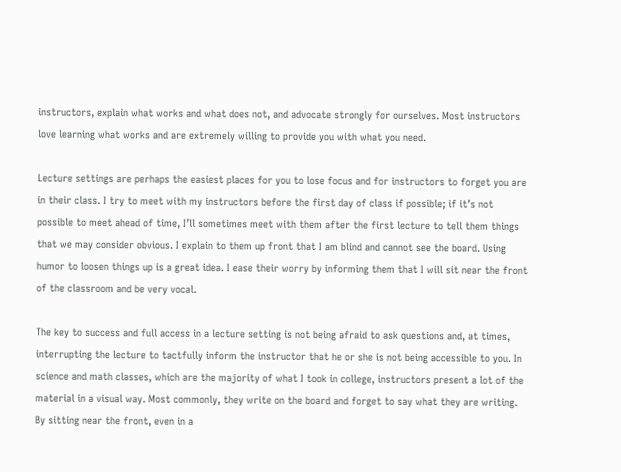instructors, explain what works and what does not, and advocate strongly for ourselves. Most instructors love learning what works and are extremely willing to provide you with what you need.

Lecture settings are perhaps the easiest places for you to lose focus and for instructors to forget you are in their class. I try to meet with my instructors before the first day of class if possible; if it’s not possible to meet ahead of time, I’ll sometimes meet with them after the first lecture to tell them things that we may consider obvious. I explain to them up front that I am blind and cannot see the board. Using humor to loosen things up is a great idea. I ease their worry by informing them that I will sit near the front of the classroom and be very vocal.

The key to success and full access in a lecture setting is not being afraid to ask questions and, at times, interrupting the lecture to tactfully inform the instructor that he or she is not being accessible to you. In science and math classes, which are the majority of what I took in college, instructors present a lot of the material in a visual way. Most commonly, they write on the board and forget to say what they are writing. By sitting near the front, even in a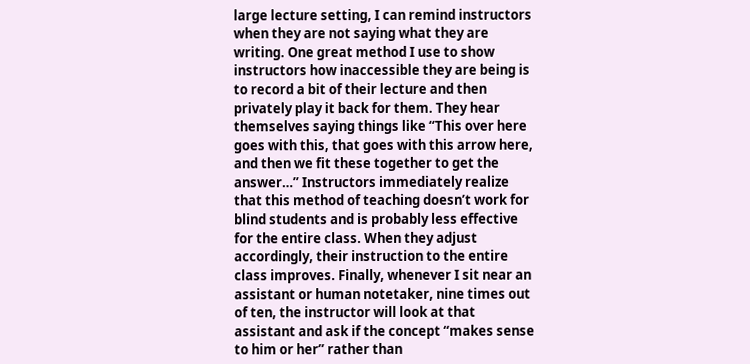large lecture setting, I can remind instructors when they are not saying what they are writing. One great method I use to show instructors how inaccessible they are being is to record a bit of their lecture and then privately play it back for them. They hear themselves saying things like “This over here goes with this, that goes with this arrow here, and then we fit these together to get the answer…” Instructors immediately realize that this method of teaching doesn’t work for blind students and is probably less effective for the entire class. When they adjust accordingly, their instruction to the entire class improves. Finally, whenever I sit near an assistant or human notetaker, nine times out of ten, the instructor will look at that assistant and ask if the concept “makes sense to him or her” rather than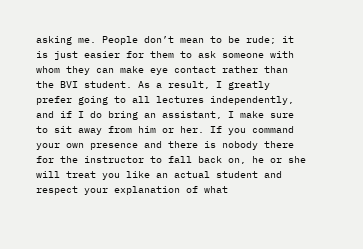asking me. People don’t mean to be rude; it is just easier for them to ask someone with whom they can make eye contact rather than the BVI student. As a result, I greatly prefer going to all lectures independently, and if I do bring an assistant, I make sure to sit away from him or her. If you command your own presence and there is nobody there for the instructor to fall back on, he or she will treat you like an actual student and respect your explanation of what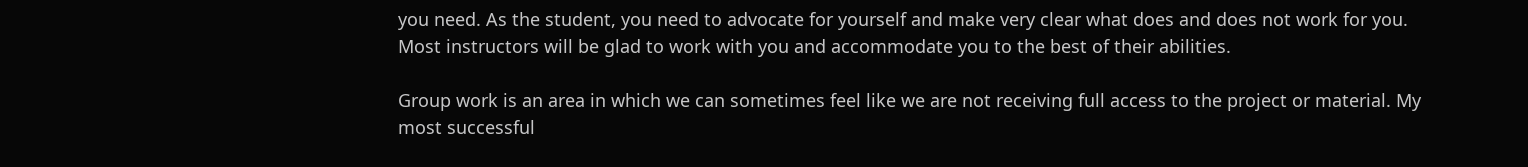you need. As the student, you need to advocate for yourself and make very clear what does and does not work for you. Most instructors will be glad to work with you and accommodate you to the best of their abilities.

Group work is an area in which we can sometimes feel like we are not receiving full access to the project or material. My most successful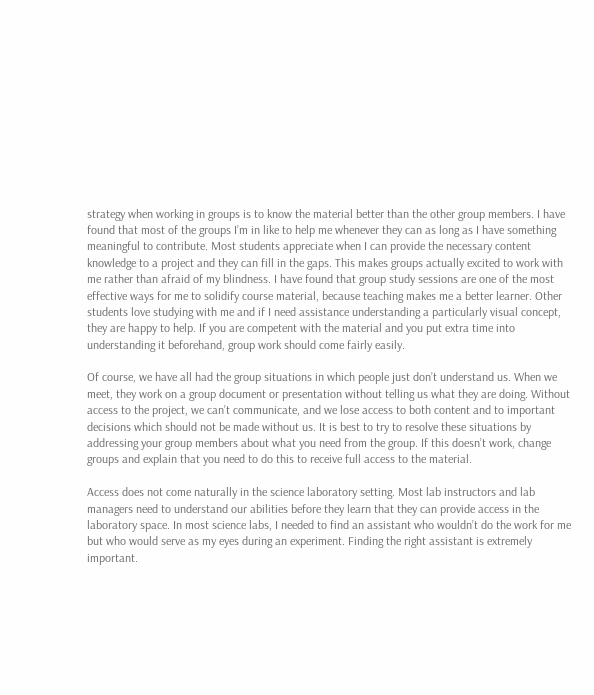strategy when working in groups is to know the material better than the other group members. I have found that most of the groups I’m in like to help me whenever they can as long as I have something meaningful to contribute. Most students appreciate when I can provide the necessary content knowledge to a project and they can fill in the gaps. This makes groups actually excited to work with me rather than afraid of my blindness. I have found that group study sessions are one of the most effective ways for me to solidify course material, because teaching makes me a better learner. Other students love studying with me and if I need assistance understanding a particularly visual concept, they are happy to help. If you are competent with the material and you put extra time into understanding it beforehand, group work should come fairly easily.

Of course, we have all had the group situations in which people just don’t understand us. When we meet, they work on a group document or presentation without telling us what they are doing. Without access to the project, we can’t communicate, and we lose access to both content and to important decisions which should not be made without us. It is best to try to resolve these situations by addressing your group members about what you need from the group. If this doesn’t work, change groups and explain that you need to do this to receive full access to the material.

Access does not come naturally in the science laboratory setting. Most lab instructors and lab managers need to understand our abilities before they learn that they can provide access in the laboratory space. In most science labs, I needed to find an assistant who wouldn’t do the work for me but who would serve as my eyes during an experiment. Finding the right assistant is extremely important.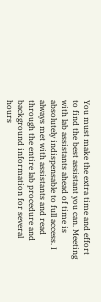You must make the extra time and effort to find the best assistant you can. Meeting with lab assistants ahead of time is absolutely indispensable to full access. I always met with assistants and read through the entire lab procedure and background information for several hours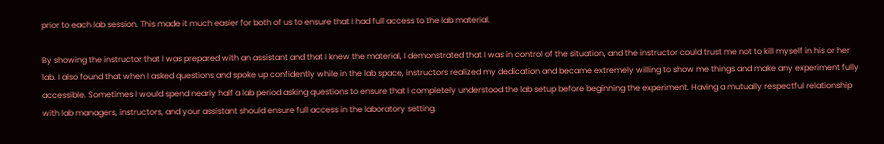prior to each lab session. This made it much easier for both of us to ensure that I had full access to the lab material.

By showing the instructor that I was prepared with an assistant and that I knew the material, I demonstrated that I was in control of the situation, and the instructor could trust me not to kill myself in his or her lab. I also found that when I asked questions and spoke up confidently while in the lab space, instructors realized my dedication and became extremely willing to show me things and make any experiment fully accessible. Sometimes I would spend nearly half a lab period asking questions to ensure that I completely understood the lab setup before beginning the experiment. Having a mutually respectful relationship with lab managers, instructors, and your assistant should ensure full access in the laboratory setting.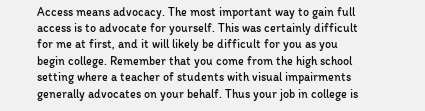Access means advocacy. The most important way to gain full access is to advocate for yourself. This was certainly difficult for me at first, and it will likely be difficult for you as you begin college. Remember that you come from the high school setting where a teacher of students with visual impairments generally advocates on your behalf. Thus your job in college is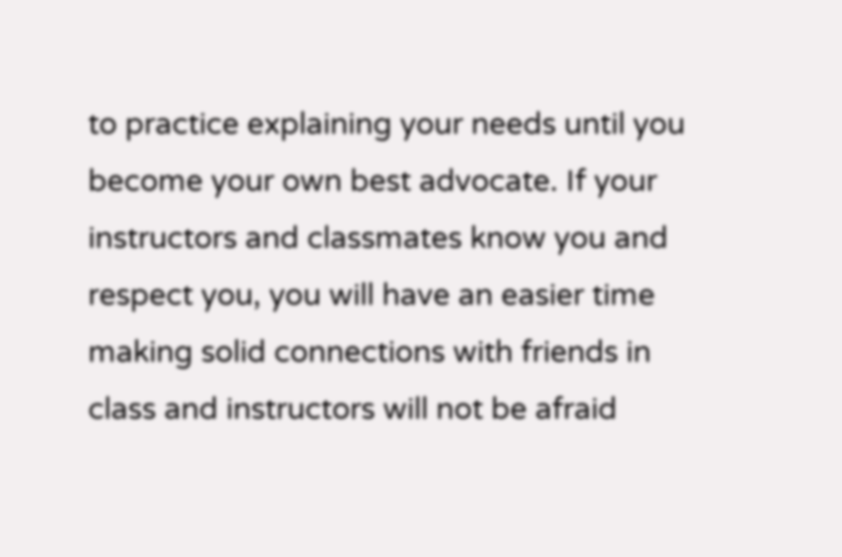to practice explaining your needs until you become your own best advocate. If your instructors and classmates know you and respect you, you will have an easier time making solid connections with friends in class and instructors will not be afraid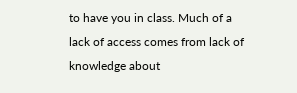to have you in class. Much of a lack of access comes from lack of knowledge about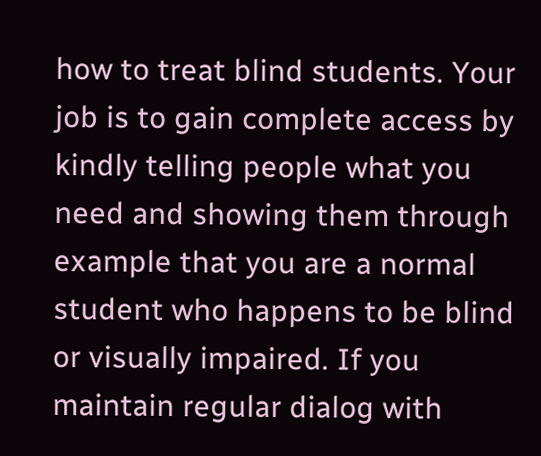how to treat blind students. Your job is to gain complete access by kindly telling people what you need and showing them through example that you are a normal student who happens to be blind or visually impaired. If you maintain regular dialog with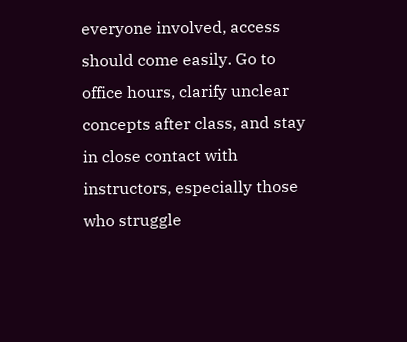everyone involved, access should come easily. Go to office hours, clarify unclear concepts after class, and stay in close contact with instructors, especially those who struggle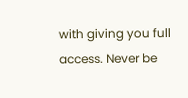with giving you full access. Never be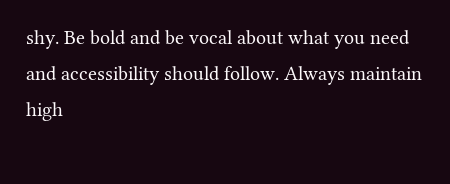shy. Be bold and be vocal about what you need and accessibility should follow. Always maintain high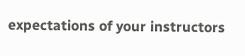expectations of your instructors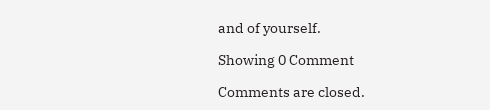and of yourself.

Showing 0 Comment

Comments are closed.